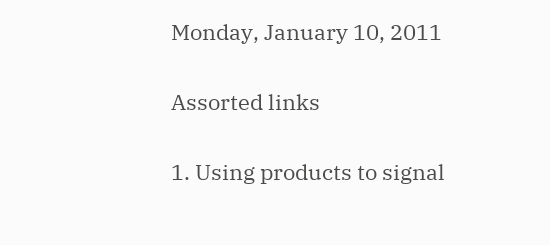Monday, January 10, 2011

Assorted links

1. Using products to signal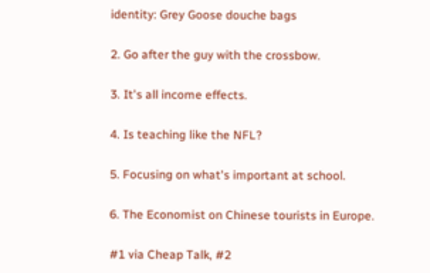identity: Grey Goose douche bags

2. Go after the guy with the crossbow.

3. It's all income effects.

4. Is teaching like the NFL?

5. Focusing on what's important at school.

6. The Economist on Chinese tourists in Europe.

#1 via Cheap Talk, #2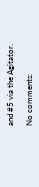and #5 via the Agitator.

No comments: